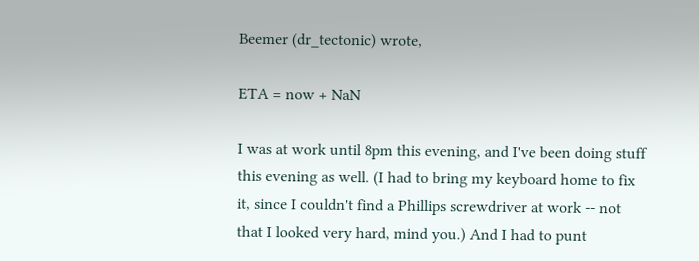Beemer (dr_tectonic) wrote,

ETA = now + NaN

I was at work until 8pm this evening, and I've been doing stuff this evening as well. (I had to bring my keyboard home to fix it, since I couldn't find a Phillips screwdriver at work -- not that I looked very hard, mind you.) And I had to punt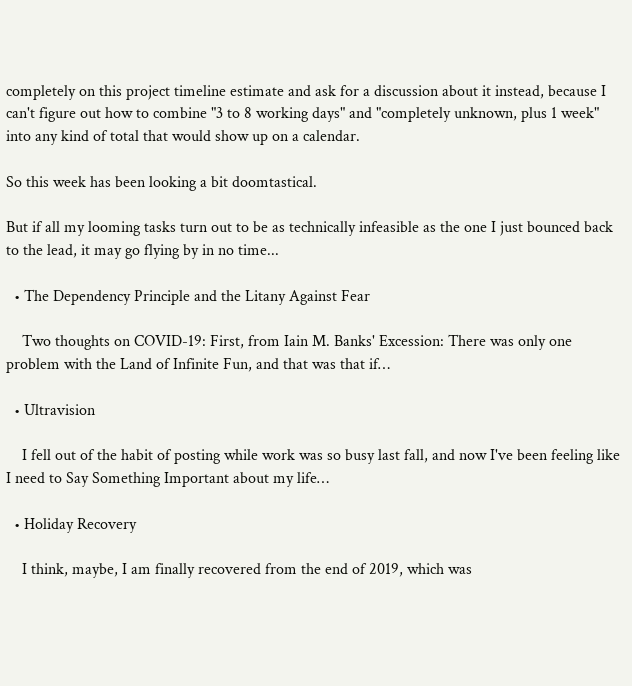completely on this project timeline estimate and ask for a discussion about it instead, because I can't figure out how to combine "3 to 8 working days" and "completely unknown, plus 1 week" into any kind of total that would show up on a calendar.

So this week has been looking a bit doomtastical.

But if all my looming tasks turn out to be as technically infeasible as the one I just bounced back to the lead, it may go flying by in no time...

  • The Dependency Principle and the Litany Against Fear

    Two thoughts on COVID-19: First, from Iain M. Banks' Excession: There was only one problem with the Land of Infinite Fun, and that was that if…

  • Ultravision

    I fell out of the habit of posting while work was so busy last fall, and now I've been feeling like I need to Say Something Important about my life…

  • Holiday Recovery

    I think, maybe, I am finally recovered from the end of 2019, which was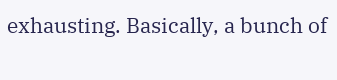exhausting. Basically, a bunch of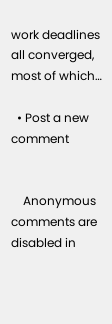work deadlines all converged, most of which…

  • Post a new comment


    Anonymous comments are disabled in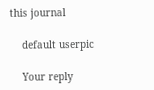this journal

    default userpic

    Your reply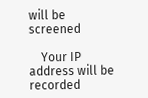will be screened

    Your IP address will be recorded